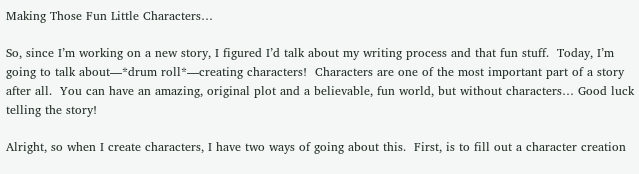Making Those Fun Little Characters…

So, since I’m working on a new story, I figured I’d talk about my writing process and that fun stuff.  Today, I’m going to talk about—*drum roll*—creating characters!  Characters are one of the most important part of a story after all.  You can have an amazing, original plot and a believable, fun world, but without characters… Good luck telling the story!

Alright, so when I create characters, I have two ways of going about this.  First, is to fill out a character creation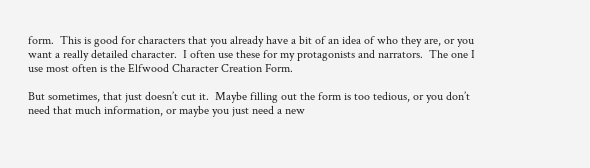form.  This is good for characters that you already have a bit of an idea of who they are, or you want a really detailed character.  I often use these for my protagonists and narrators.  The one I use most often is the Elfwood Character Creation Form.

But sometimes, that just doesn’t cut it.  Maybe filling out the form is too tedious, or you don’t need that much information, or maybe you just need a new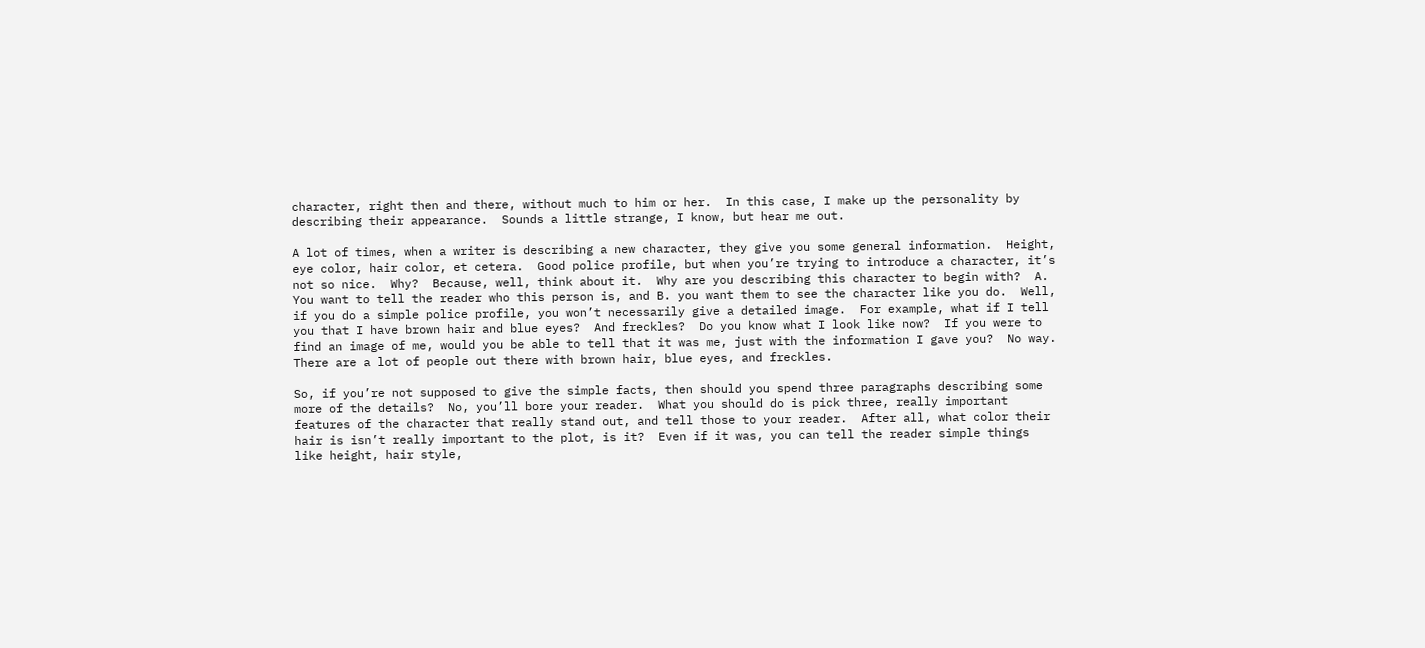character, right then and there, without much to him or her.  In this case, I make up the personality by describing their appearance.  Sounds a little strange, I know, but hear me out.

A lot of times, when a writer is describing a new character, they give you some general information.  Height, eye color, hair color, et cetera.  Good police profile, but when you’re trying to introduce a character, it’s not so nice.  Why?  Because, well, think about it.  Why are you describing this character to begin with?  A. You want to tell the reader who this person is, and B. you want them to see the character like you do.  Well, if you do a simple police profile, you won’t necessarily give a detailed image.  For example, what if I tell you that I have brown hair and blue eyes?  And freckles?  Do you know what I look like now?  If you were to find an image of me, would you be able to tell that it was me, just with the information I gave you?  No way.  There are a lot of people out there with brown hair, blue eyes, and freckles.

So, if you’re not supposed to give the simple facts, then should you spend three paragraphs describing some more of the details?  No, you’ll bore your reader.  What you should do is pick three, really important features of the character that really stand out, and tell those to your reader.  After all, what color their hair is isn’t really important to the plot, is it?  Even if it was, you can tell the reader simple things like height, hair style,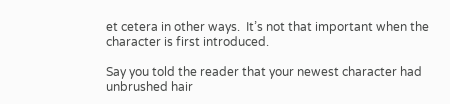et cetera in other ways.  It’s not that important when the character is first introduced.

Say you told the reader that your newest character had unbrushed hair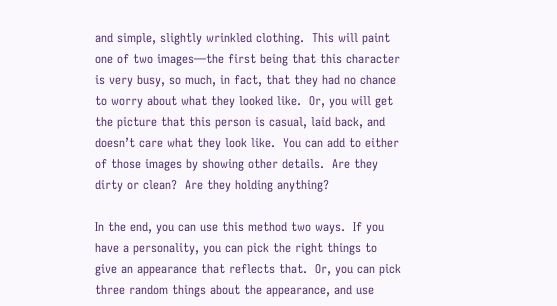and simple, slightly wrinkled clothing.  This will paint one of two images—the first being that this character is very busy, so much, in fact, that they had no chance to worry about what they looked like.  Or, you will get the picture that this person is casual, laid back, and doesn’t care what they look like.  You can add to either of those images by showing other details.  Are they dirty or clean?  Are they holding anything?

In the end, you can use this method two ways.  If you have a personality, you can pick the right things to give an appearance that reflects that.  Or, you can pick three random things about the appearance, and use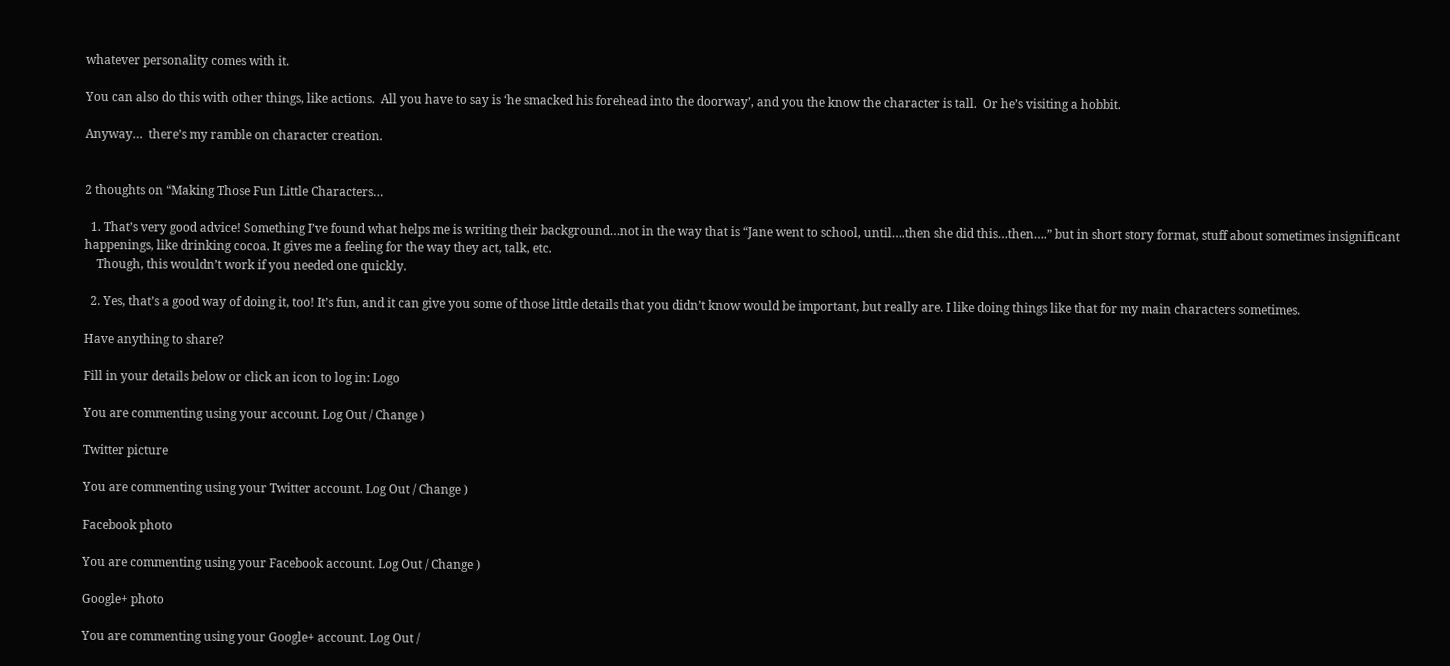whatever personality comes with it.

You can also do this with other things, like actions.  All you have to say is ‘he smacked his forehead into the doorway’, and you the know the character is tall.  Or he’s visiting a hobbit.

Anyway…  there’s my ramble on character creation.


2 thoughts on “Making Those Fun Little Characters…

  1. That’s very good advice! Something I’ve found what helps me is writing their background…not in the way that is “Jane went to school, until….then she did this…then….” but in short story format, stuff about sometimes insignificant happenings, like drinking cocoa. It gives me a feeling for the way they act, talk, etc.
    Though, this wouldn’t work if you needed one quickly.

  2. Yes, that’s a good way of doing it, too! It’s fun, and it can give you some of those little details that you didn’t know would be important, but really are. I like doing things like that for my main characters sometimes.

Have anything to share?

Fill in your details below or click an icon to log in: Logo

You are commenting using your account. Log Out / Change )

Twitter picture

You are commenting using your Twitter account. Log Out / Change )

Facebook photo

You are commenting using your Facebook account. Log Out / Change )

Google+ photo

You are commenting using your Google+ account. Log Out /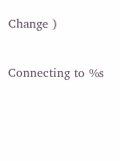Change )

Connecting to %s